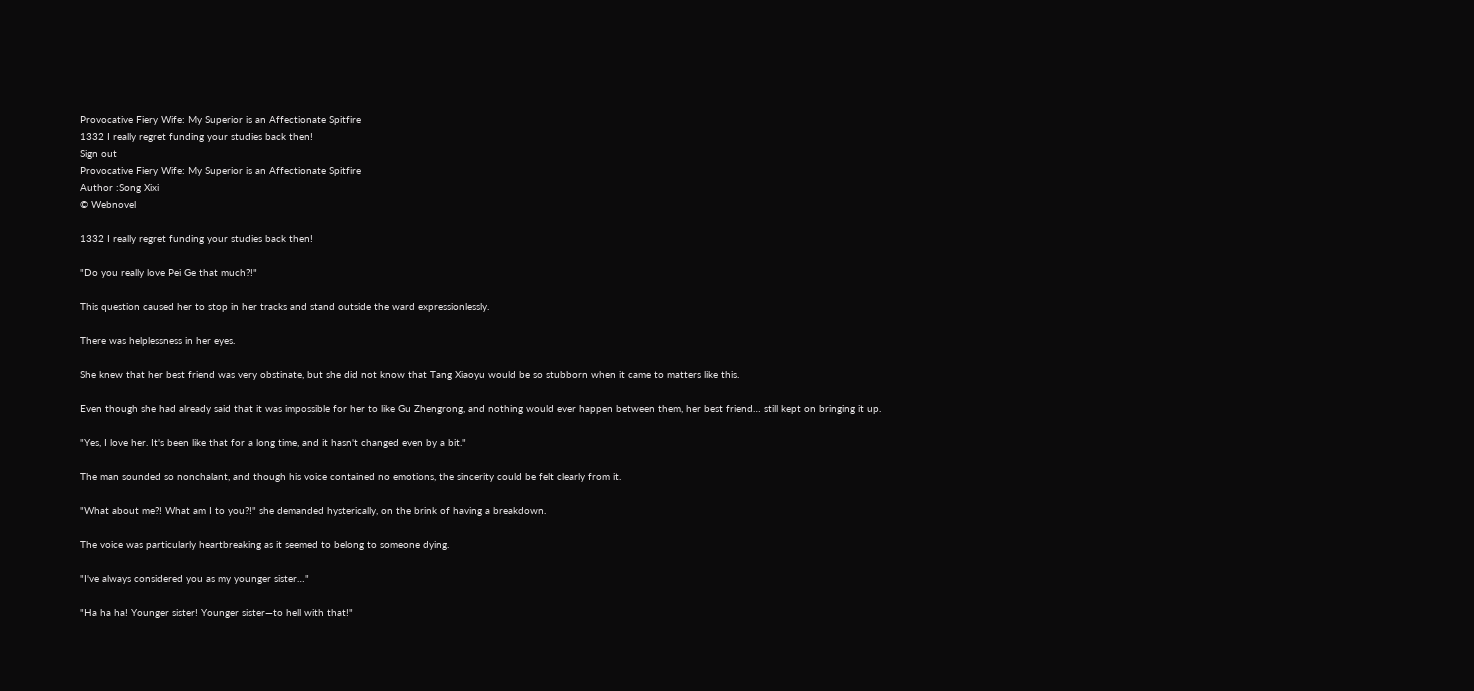Provocative Fiery Wife: My Superior is an Affectionate Spitfire
1332 I really regret funding your studies back then!
Sign out
Provocative Fiery Wife: My Superior is an Affectionate Spitfire
Author :Song Xixi
© Webnovel

1332 I really regret funding your studies back then!

"Do you really love Pei Ge that much?!"

This question caused her to stop in her tracks and stand outside the ward expressionlessly.

There was helplessness in her eyes.

She knew that her best friend was very obstinate, but she did not know that Tang Xiaoyu would be so stubborn when it came to matters like this.

Even though she had already said that it was impossible for her to like Gu Zhengrong, and nothing would ever happen between them, her best friend… still kept on bringing it up.

"Yes, I love her. It's been like that for a long time, and it hasn't changed even by a bit."

The man sounded so nonchalant, and though his voice contained no emotions, the sincerity could be felt clearly from it.

"What about me?! What am I to you?!" she demanded hysterically, on the brink of having a breakdown.

The voice was particularly heartbreaking as it seemed to belong to someone dying.

"I've always considered you as my younger sister…"

"Ha ha ha! Younger sister! Younger sister—to hell with that!"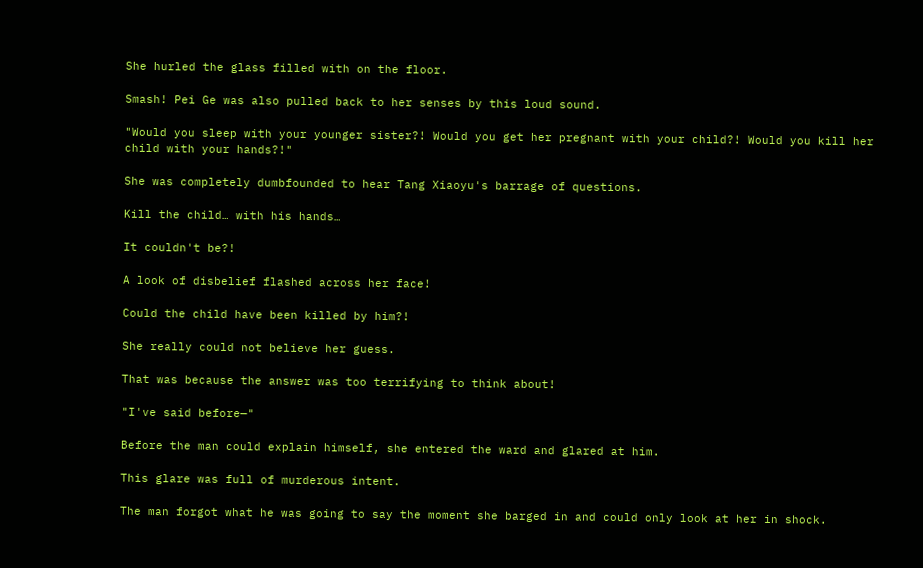She hurled the glass filled with on the floor.

Smash! Pei Ge was also pulled back to her senses by this loud sound.

"Would you sleep with your younger sister?! Would you get her pregnant with your child?! Would you kill her child with your hands?!"

She was completely dumbfounded to hear Tang Xiaoyu's barrage of questions.

Kill the child… with his hands…

It couldn't be?!

A look of disbelief flashed across her face!

Could the child have been killed by him?!

She really could not believe her guess.

That was because the answer was too terrifying to think about!

"I've said before—"

Before the man could explain himself, she entered the ward and glared at him.

This glare was full of murderous intent.

The man forgot what he was going to say the moment she barged in and could only look at her in shock.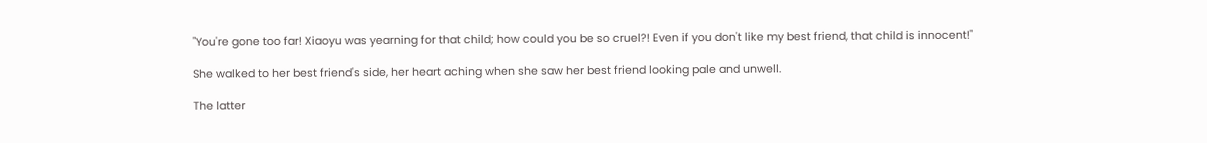"You're gone too far! Xiaoyu was yearning for that child; how could you be so cruel?! Even if you don't like my best friend, that child is innocent!"

She walked to her best friend's side, her heart aching when she saw her best friend looking pale and unwell.

The latter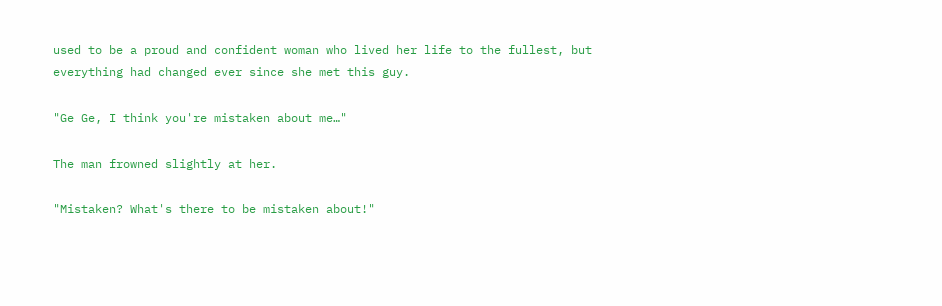used to be a proud and confident woman who lived her life to the fullest, but everything had changed ever since she met this guy.

"Ge Ge, I think you're mistaken about me…"

The man frowned slightly at her.

"Mistaken? What's there to be mistaken about!"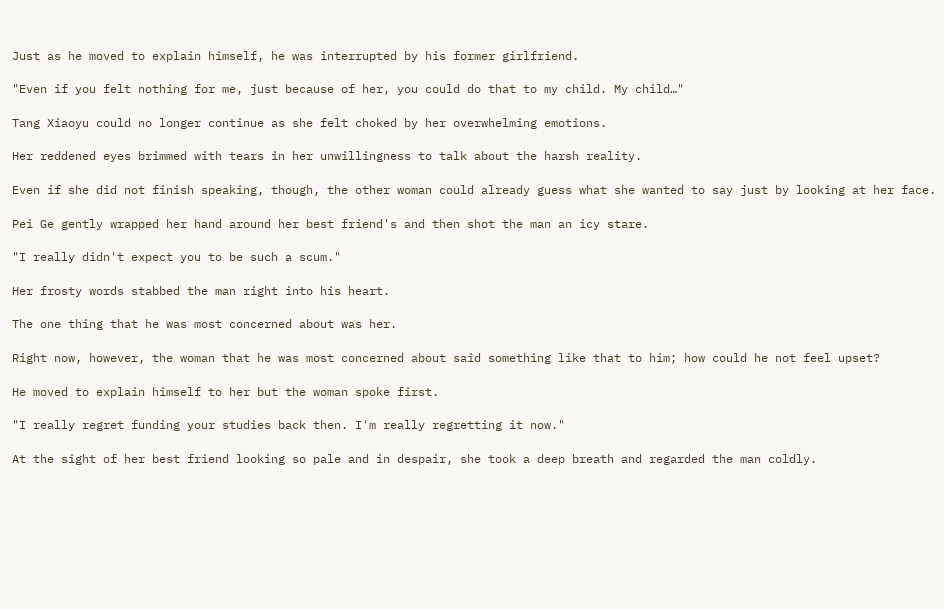Just as he moved to explain himself, he was interrupted by his former girlfriend.

"Even if you felt nothing for me, just because of her, you could do that to my child. My child…"

Tang Xiaoyu could no longer continue as she felt choked by her overwhelming emotions.

Her reddened eyes brimmed with tears in her unwillingness to talk about the harsh reality.

Even if she did not finish speaking, though, the other woman could already guess what she wanted to say just by looking at her face.

Pei Ge gently wrapped her hand around her best friend's and then shot the man an icy stare.

"I really didn't expect you to be such a scum."

Her frosty words stabbed the man right into his heart.

The one thing that he was most concerned about was her.

Right now, however, the woman that he was most concerned about said something like that to him; how could he not feel upset?

He moved to explain himself to her but the woman spoke first.

"I really regret funding your studies back then. I'm really regretting it now."

At the sight of her best friend looking so pale and in despair, she took a deep breath and regarded the man coldly.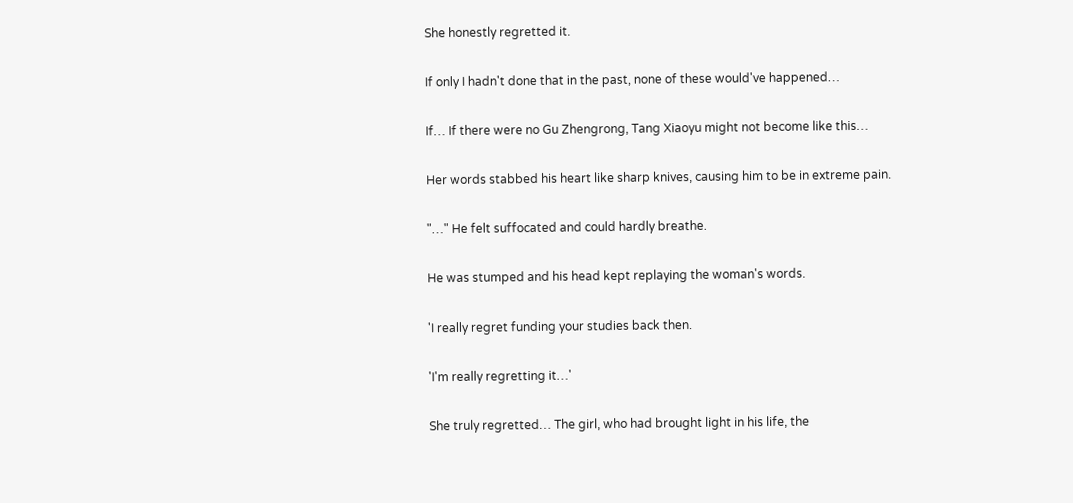She honestly regretted it.

If only I hadn't done that in the past, none of these would've happened…

If… If there were no Gu Zhengrong, Tang Xiaoyu might not become like this…

Her words stabbed his heart like sharp knives, causing him to be in extreme pain.

"…" He felt suffocated and could hardly breathe.

He was stumped and his head kept replaying the woman's words.

'I really regret funding your studies back then.

'I'm really regretting it…'

She truly regretted… The girl, who had brought light in his life, the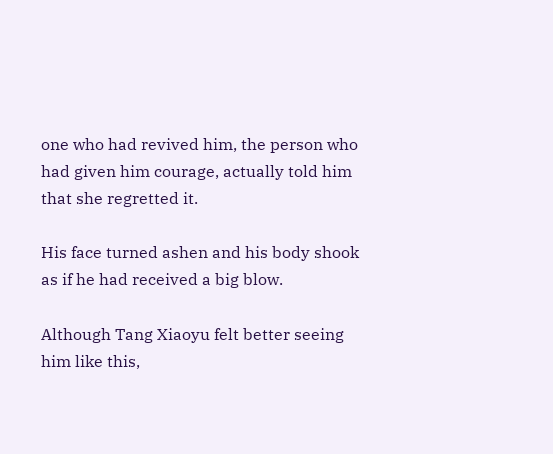one who had revived him, the person who had given him courage, actually told him that she regretted it.

His face turned ashen and his body shook as if he had received a big blow.

Although Tang Xiaoyu felt better seeing him like this,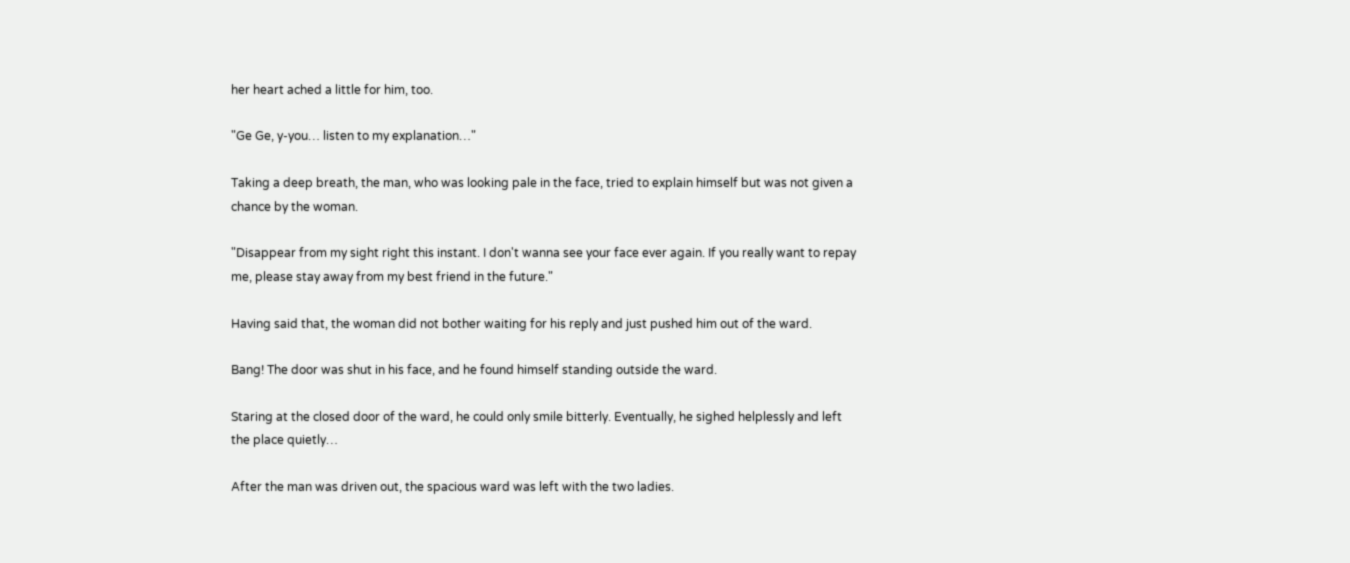her heart ached a little for him, too.

"Ge Ge, y-you… listen to my explanation…"

Taking a deep breath, the man, who was looking pale in the face, tried to explain himself but was not given a chance by the woman.

"Disappear from my sight right this instant. I don't wanna see your face ever again. If you really want to repay me, please stay away from my best friend in the future."

Having said that, the woman did not bother waiting for his reply and just pushed him out of the ward.

Bang! The door was shut in his face, and he found himself standing outside the ward.

Staring at the closed door of the ward, he could only smile bitterly. Eventually, he sighed helplessly and left the place quietly…

After the man was driven out, the spacious ward was left with the two ladies.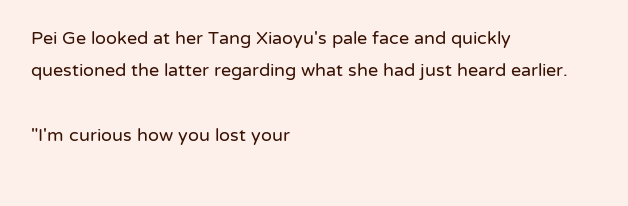Pei Ge looked at her Tang Xiaoyu's pale face and quickly questioned the latter regarding what she had just heard earlier.

"I'm curious how you lost your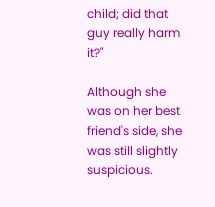child; did that guy really harm it?"

Although she was on her best friend's side, she was still slightly suspicious.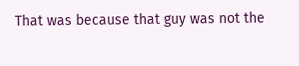That was because that guy was not the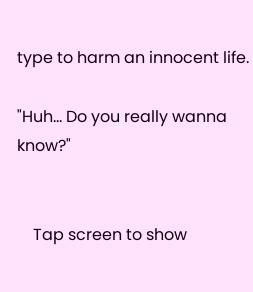type to harm an innocent life.

"Huh… Do you really wanna know?"


    Tap screen to show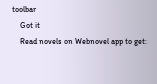toolbar
    Got it
    Read novels on Webnovel app to get: